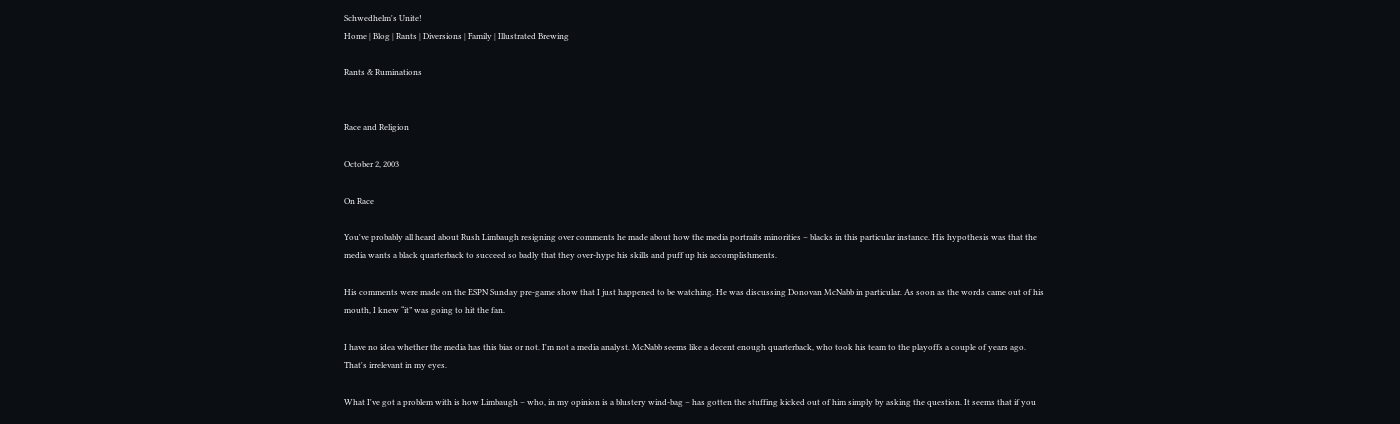Schwedhelm's Unite!
Home | Blog | Rants | Diversions | Family | Illustrated Brewing

Rants & Ruminations


Race and Religion

October 2, 2003

On Race

You've probably all heard about Rush Limbaugh resigning over comments he made about how the media portraits minorities – blacks in this particular instance. His hypothesis was that the media wants a black quarterback to succeed so badly that they over-hype his skills and puff up his accomplishments.

His comments were made on the ESPN Sunday pre-game show that I just happened to be watching. He was discussing Donovan McNabb in particular. As soon as the words came out of his mouth, I knew “it” was going to hit the fan.

I have no idea whether the media has this bias or not. I'm not a media analyst. McNabb seems like a decent enough quarterback, who took his team to the playoffs a couple of years ago. That's irrelevant in my eyes.

What I've got a problem with is how Limbaugh – who, in my opinion is a blustery wind-bag – has gotten the stuffing kicked out of him simply by asking the question. It seems that if you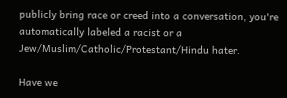publicly bring race or creed into a conversation, you're automatically labeled a racist or a Jew/Muslim/Catholic/Protestant/Hindu hater.

Have we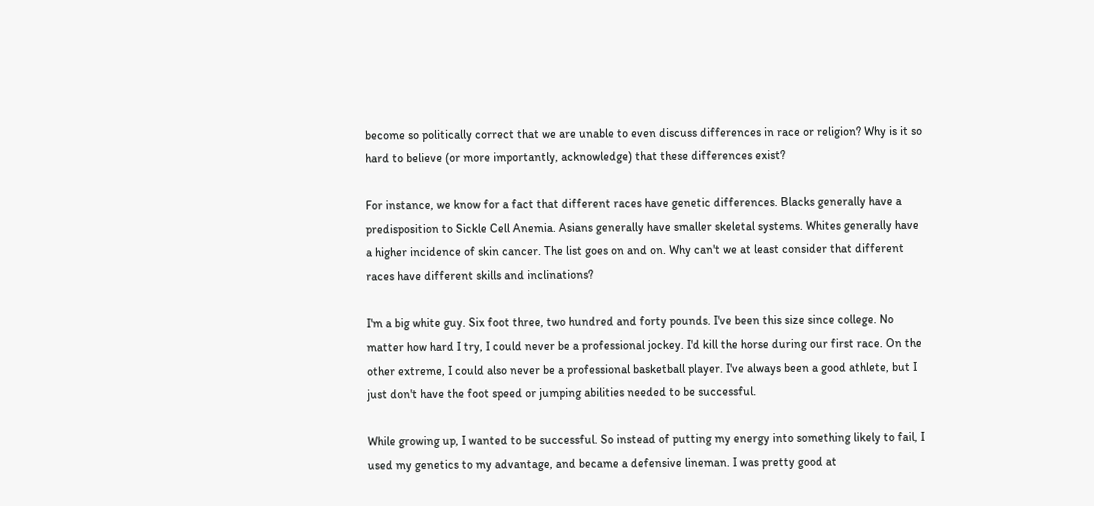become so politically correct that we are unable to even discuss differences in race or religion? Why is it so hard to believe (or more importantly, acknowledge) that these differences exist?

For instance, we know for a fact that different races have genetic differences. Blacks generally have a predisposition to Sickle Cell Anemia. Asians generally have smaller skeletal systems. Whites generally have a higher incidence of skin cancer. The list goes on and on. Why can't we at least consider that different races have different skills and inclinations?

I'm a big white guy. Six foot three, two hundred and forty pounds. I've been this size since college. No matter how hard I try, I could never be a professional jockey. I'd kill the horse during our first race. On the other extreme, I could also never be a professional basketball player. I've always been a good athlete, but I just don't have the foot speed or jumping abilities needed to be successful.

While growing up, I wanted to be successful. So instead of putting my energy into something likely to fail, I used my genetics to my advantage, and became a defensive lineman. I was pretty good at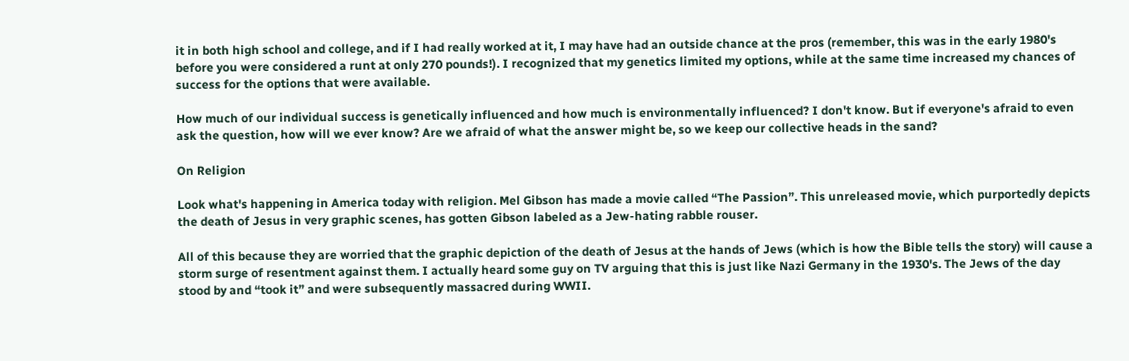it in both high school and college, and if I had really worked at it, I may have had an outside chance at the pros (remember, this was in the early 1980's before you were considered a runt at only 270 pounds!). I recognized that my genetics limited my options, while at the same time increased my chances of success for the options that were available.

How much of our individual success is genetically influenced and how much is environmentally influenced? I don't know. But if everyone's afraid to even ask the question, how will we ever know? Are we afraid of what the answer might be, so we keep our collective heads in the sand?

On Religion

Look what's happening in America today with religion. Mel Gibson has made a movie called “The Passion”. This unreleased movie, which purportedly depicts the death of Jesus in very graphic scenes, has gotten Gibson labeled as a Jew-hating rabble rouser.

All of this because they are worried that the graphic depiction of the death of Jesus at the hands of Jews (which is how the Bible tells the story) will cause a storm surge of resentment against them. I actually heard some guy on TV arguing that this is just like Nazi Germany in the 1930's. The Jews of the day stood by and “took it” and were subsequently massacred during WWII.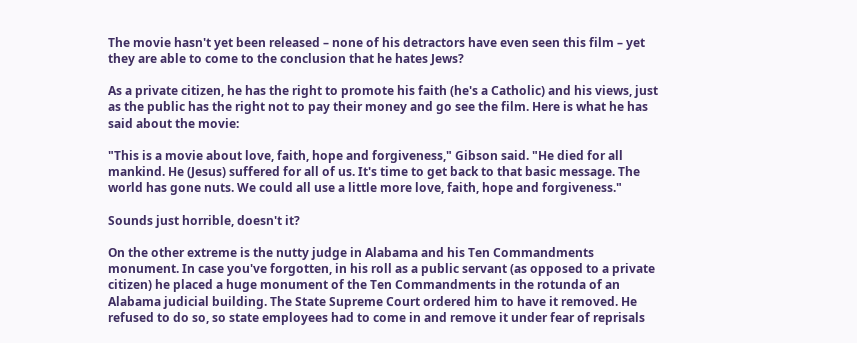The movie hasn't yet been released – none of his detractors have even seen this film – yet they are able to come to the conclusion that he hates Jews?

As a private citizen, he has the right to promote his faith (he's a Catholic) and his views, just as the public has the right not to pay their money and go see the film. Here is what he has said about the movie:

"This is a movie about love, faith, hope and forgiveness," Gibson said. "He died for all mankind. He (Jesus) suffered for all of us. It's time to get back to that basic message. The world has gone nuts. We could all use a little more love, faith, hope and forgiveness."

Sounds just horrible, doesn't it?

On the other extreme is the nutty judge in Alabama and his Ten Commandments monument. In case you've forgotten, in his roll as a public servant (as opposed to a private citizen) he placed a huge monument of the Ten Commandments in the rotunda of an Alabama judicial building. The State Supreme Court ordered him to have it removed. He refused to do so, so state employees had to come in and remove it under fear of reprisals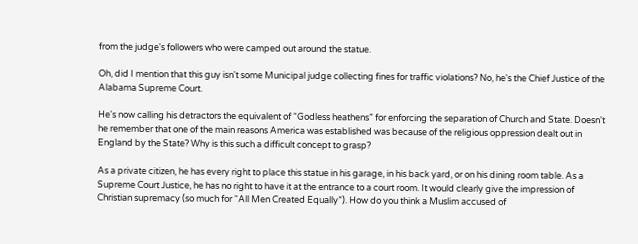from the judge's followers who were camped out around the statue.

Oh, did I mention that this guy isn't some Municipal judge collecting fines for traffic violations? No, he's the Chief Justice of the Alabama Supreme Court.

He's now calling his detractors the equivalent of “Godless heathens” for enforcing the separation of Church and State. Doesn't he remember that one of the main reasons America was established was because of the religious oppression dealt out in England by the State? Why is this such a difficult concept to grasp?

As a private citizen, he has every right to place this statue in his garage, in his back yard, or on his dining room table. As a Supreme Court Justice, he has no right to have it at the entrance to a court room. It would clearly give the impression of Christian supremacy (so much for “All Men Created Equally”). How do you think a Muslim accused of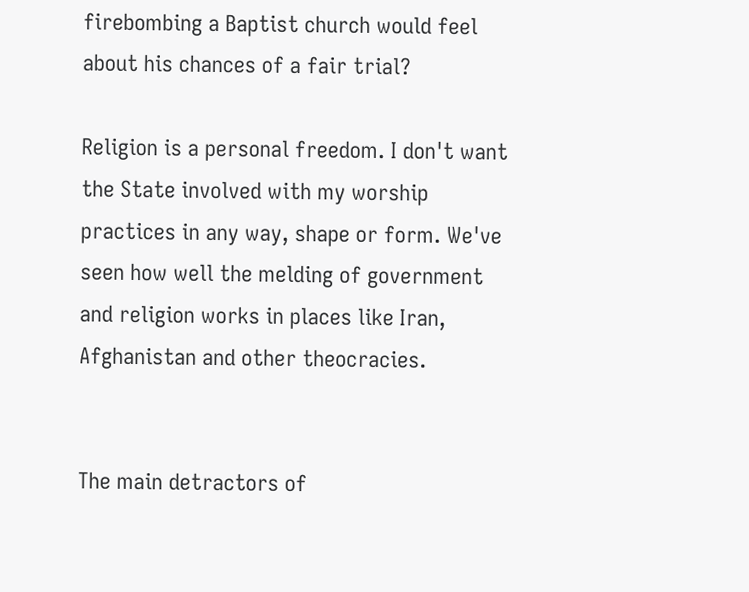firebombing a Baptist church would feel about his chances of a fair trial?

Religion is a personal freedom. I don't want the State involved with my worship practices in any way, shape or form. We've seen how well the melding of government and religion works in places like Iran, Afghanistan and other theocracies.


The main detractors of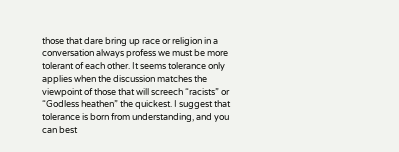those that dare bring up race or religion in a conversation always profess we must be more tolerant of each other. It seems tolerance only applies when the discussion matches the viewpoint of those that will screech “racists” or “Godless heathen” the quickest. I suggest that tolerance is born from understanding, and you can best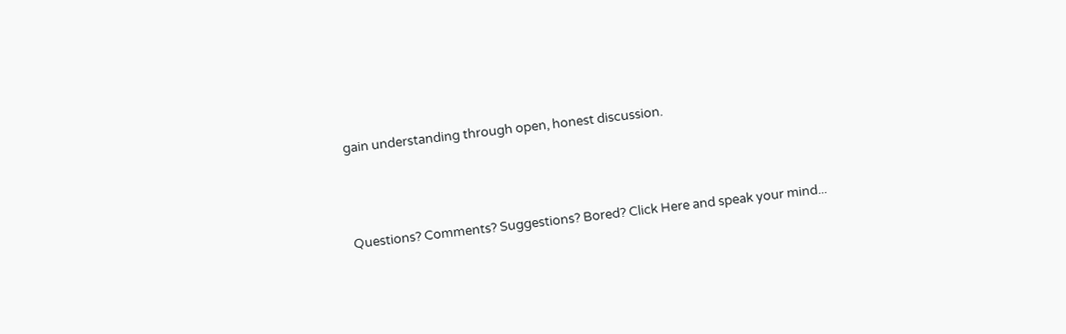gain understanding through open, honest discussion.



Questions? Comments? Suggestions? Bored? Click Here and speak your mind...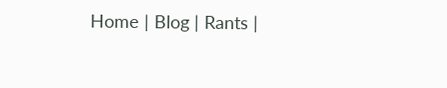Home | Blog | Rants |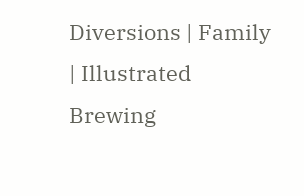Diversions | Family | Illustrated Brewing